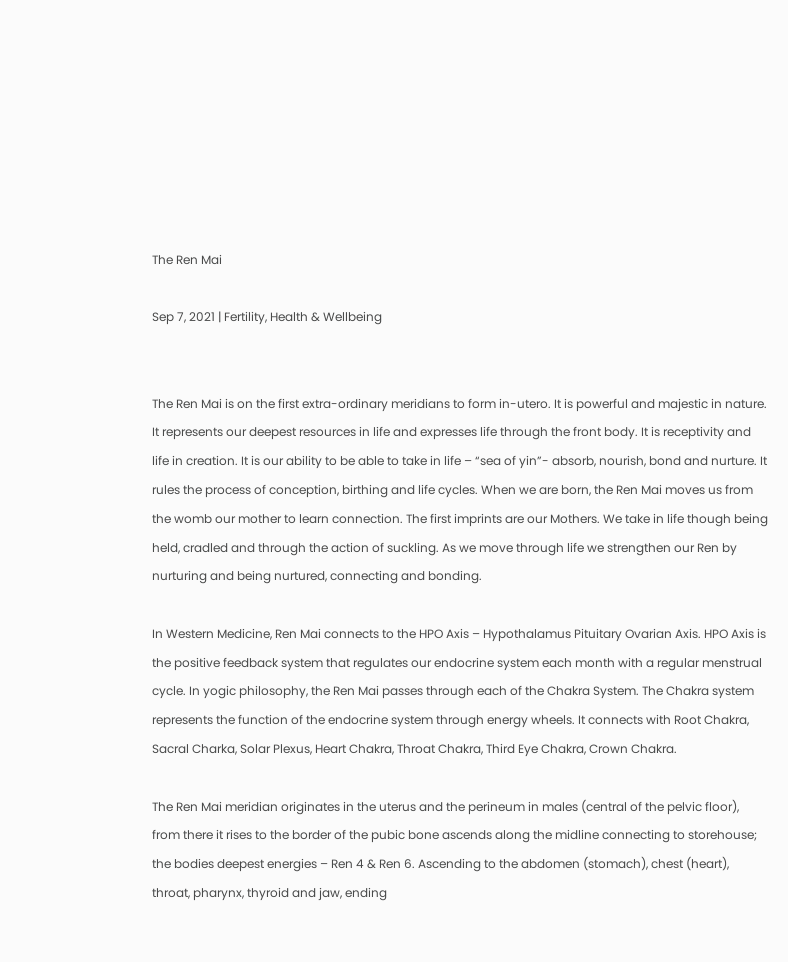The Ren Mai

Sep 7, 2021 | Fertility, Health & Wellbeing


The Ren Mai is on the first extra-ordinary meridians to form in-utero. It is powerful and majestic in nature. It represents our deepest resources in life and expresses life through the front body. It is receptivity and life in creation. It is our ability to be able to take in life – “sea of yin”- absorb, nourish, bond and nurture. It rules the process of conception, birthing and life cycles. When we are born, the Ren Mai moves us from the womb our mother to learn connection. The first imprints are our Mothers. We take in life though being held, cradled and through the action of suckling. As we move through life we strengthen our Ren by nurturing and being nurtured, connecting and bonding.

In Western Medicine, Ren Mai connects to the HPO Axis – Hypothalamus Pituitary Ovarian Axis. HPO Axis is the positive feedback system that regulates our endocrine system each month with a regular menstrual cycle. In yogic philosophy, the Ren Mai passes through each of the Chakra System. The Chakra system represents the function of the endocrine system through energy wheels. It connects with Root Chakra, Sacral Charka, Solar Plexus, Heart Chakra, Throat Chakra, Third Eye Chakra, Crown Chakra.

The Ren Mai meridian originates in the uterus and the perineum in males (central of the pelvic floor), from there it rises to the border of the pubic bone ascends along the midline connecting to storehouse; the bodies deepest energies – Ren 4 & Ren 6. Ascending to the abdomen (stomach), chest (heart), throat, pharynx, thyroid and jaw, ending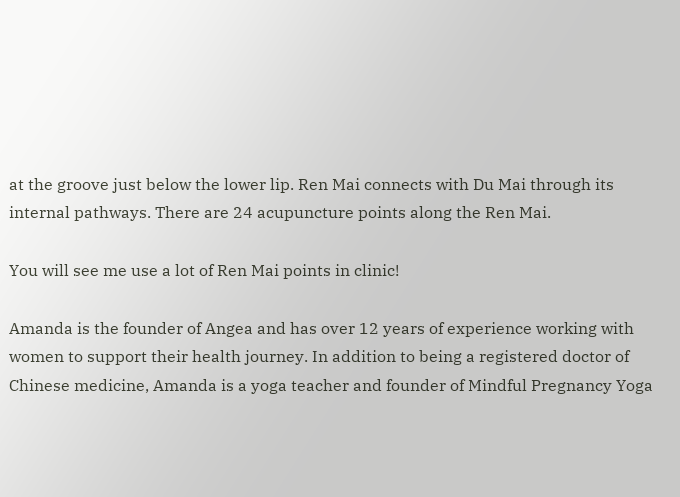at the groove just below the lower lip. Ren Mai connects with Du Mai through its internal pathways. There are 24 acupuncture points along the Ren Mai.

You will see me use a lot of Ren Mai points in clinic!

Amanda is the founder of Angea and has over 12 years of experience working with women to support their health journey. In addition to being a registered doctor of Chinese medicine, Amanda is a yoga teacher and founder of Mindful Pregnancy Yoga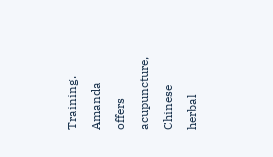Training. Amanda offers acupuncture, Chinese herbal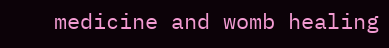medicine and womb healing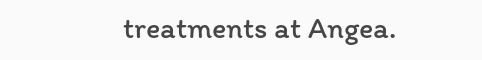treatments at Angea.